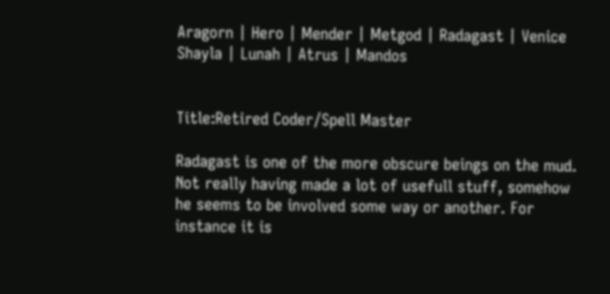Aragorn | Hero | Mender | Metgod | Radagast | Venice
Shayla | Lunah | Atrus | Mandos


Title:Retired Coder/Spell Master

Radagast is one of the more obscure beings on the mud. Not really having made a lot of usefull stuff, somehow he seems to be involved some way or another. For instance it is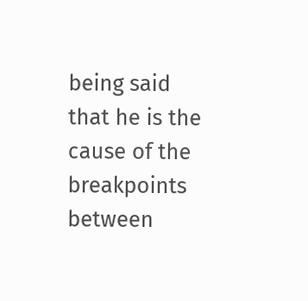being said that he is the cause of the breakpoints between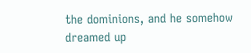the dominions, and he somehow dreamed up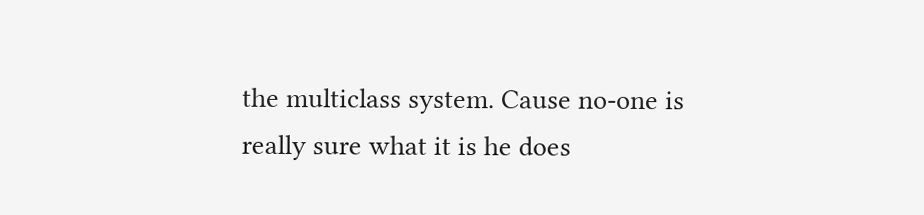the multiclass system. Cause no-one is really sure what it is he does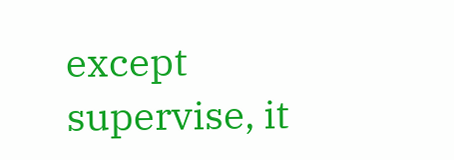except supervise, it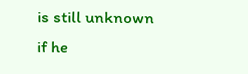is still unknown if he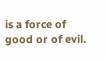is a force of good or of evil.